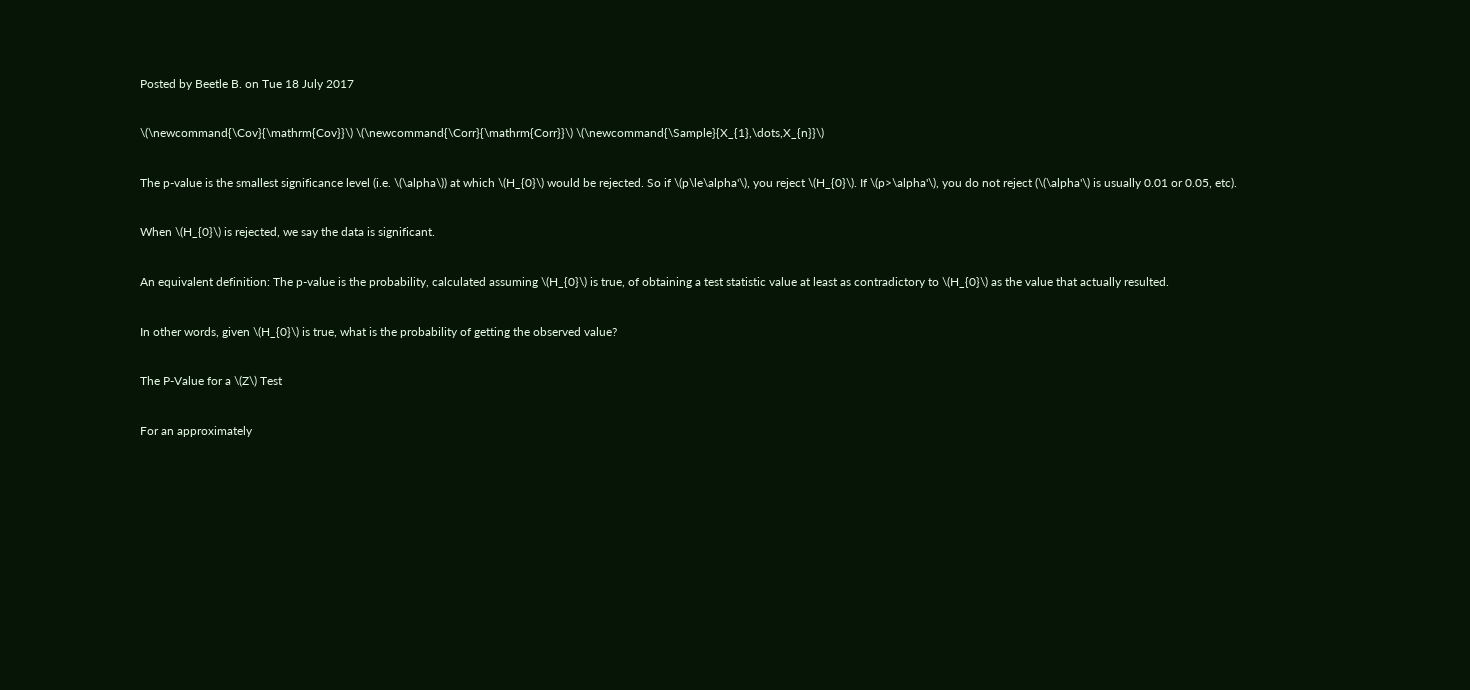Posted by Beetle B. on Tue 18 July 2017

\(\newcommand{\Cov}{\mathrm{Cov}}\) \(\newcommand{\Corr}{\mathrm{Corr}}\) \(\newcommand{\Sample}{X_{1},\dots,X_{n}}\)

The p-value is the smallest significance level (i.e. \(\alpha\)) at which \(H_{0}\) would be rejected. So if \(p\le\alpha'\), you reject \(H_{0}\). If \(p>\alpha'\), you do not reject (\(\alpha'\) is usually 0.01 or 0.05, etc).

When \(H_{0}\) is rejected, we say the data is significant.

An equivalent definition: The p-value is the probability, calculated assuming \(H_{0}\) is true, of obtaining a test statistic value at least as contradictory to \(H_{0}\) as the value that actually resulted.

In other words, given \(H_{0}\) is true, what is the probability of getting the observed value?

The P-Value for a \(Z\) Test

For an approximately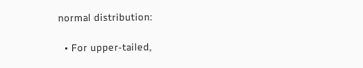normal distribution:

  • For upper-tailed,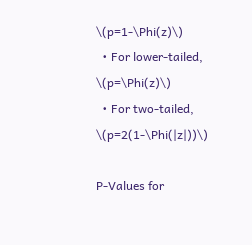\(p=1-\Phi(z)\)
  • For lower-tailed, \(p=\Phi(z)\)
  • For two-tailed, \(p=2(1-\Phi(|z|))\)

P-Values for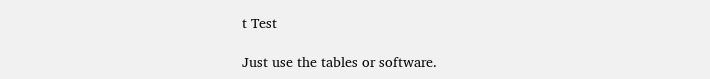t Test

Just use the tables or software.